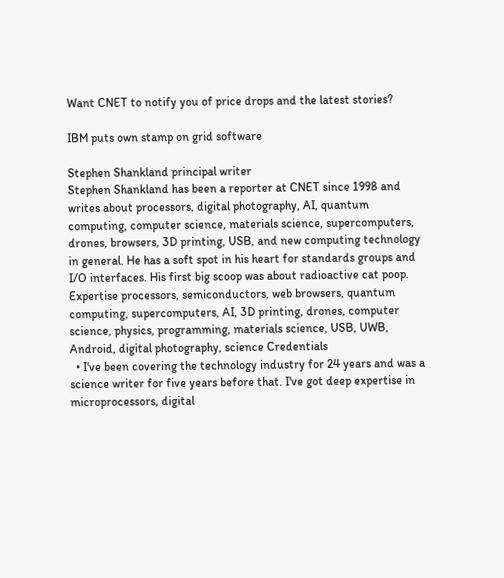Want CNET to notify you of price drops and the latest stories?

IBM puts own stamp on grid software

Stephen Shankland principal writer
Stephen Shankland has been a reporter at CNET since 1998 and writes about processors, digital photography, AI, quantum computing, computer science, materials science, supercomputers, drones, browsers, 3D printing, USB, and new computing technology in general. He has a soft spot in his heart for standards groups and I/O interfaces. His first big scoop was about radioactive cat poop.
Expertise processors, semiconductors, web browsers, quantum computing, supercomputers, AI, 3D printing, drones, computer science, physics, programming, materials science, USB, UWB, Android, digital photography, science Credentials
  • I've been covering the technology industry for 24 years and was a science writer for five years before that. I've got deep expertise in microprocessors, digital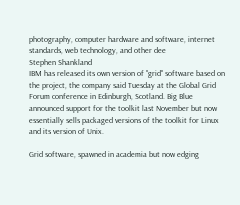photography, computer hardware and software, internet standards, web technology, and other dee
Stephen Shankland
IBM has released its own version of "grid" software based on the project, the company said Tuesday at the Global Grid Forum conference in Edinburgh, Scotland. Big Blue announced support for the toolkit last November but now essentially sells packaged versions of the toolkit for Linux and its version of Unix.

Grid software, spawned in academia but now edging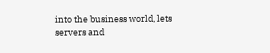into the business world, lets servers and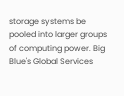storage systems be pooled into larger groups of computing power. Big Blue's Global Services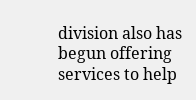division also has begun offering services to help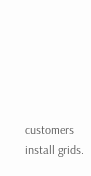customers install grids.